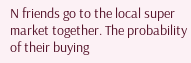N friends go to the local super market together. The probability of their buying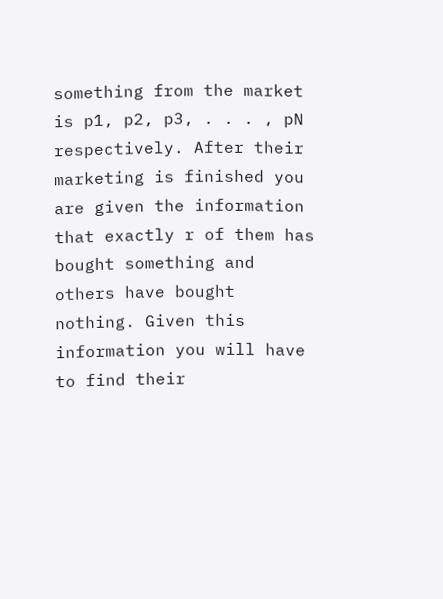something from the market is p1, p2, p3, . . . , pN respectively. After their marketing is finished you are given the information that exactly r of them has bought something and others have bought nothing. Given this information you will have to find their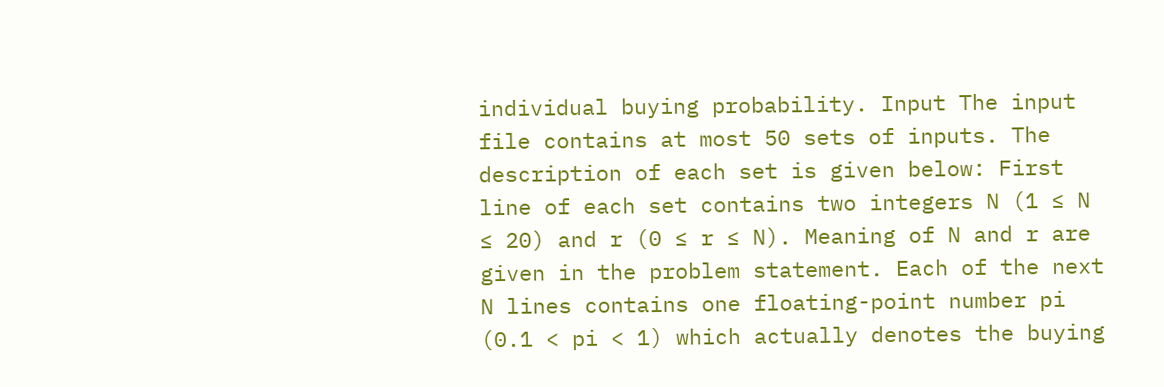individual buying probability. Input The input file contains at most 50 sets of inputs. The description of each set is given below: First line of each set contains two integers N (1 ≤ N ≤ 20) and r (0 ≤ r ≤ N). Meaning of N and r are given in the problem statement. Each of the next N lines contains one floating-point number pi (0.1 < pi < 1) which actually denotes the buying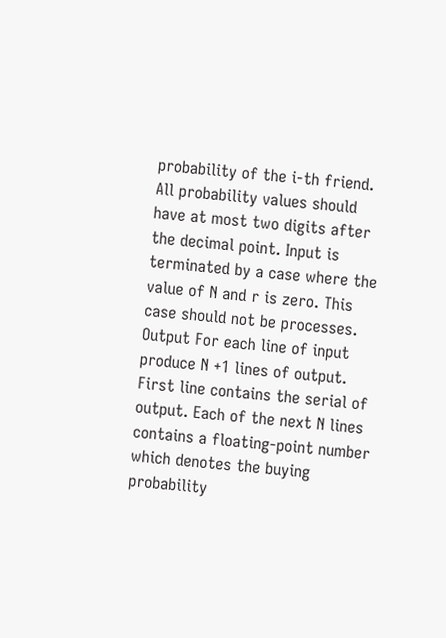probability of the i-th friend. All probability values should have at most two digits after the decimal point. Input is terminated by a case where the value of N and r is zero. This case should not be processes. Output For each line of input produce N +1 lines of output. First line contains the serial of output. Each of the next N lines contains a floating-point number which denotes the buying probability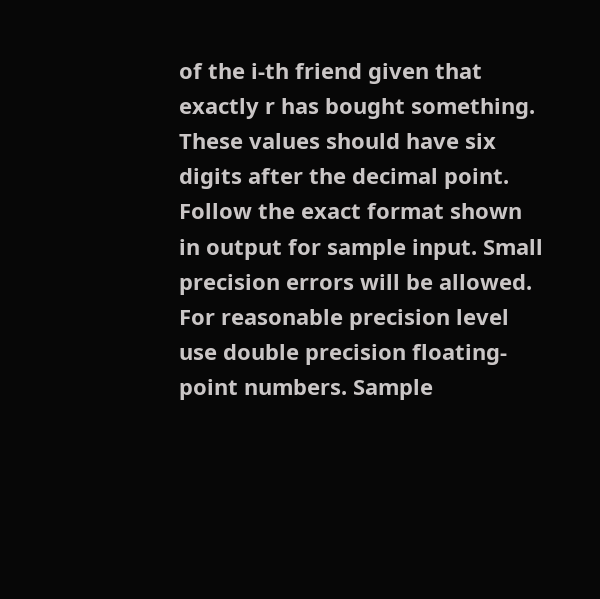of the i-th friend given that exactly r has bought something. These values should have six digits after the decimal point. Follow the exact format shown in output for sample input. Small precision errors will be allowed. For reasonable precision level use double precision floating-point numbers. Sample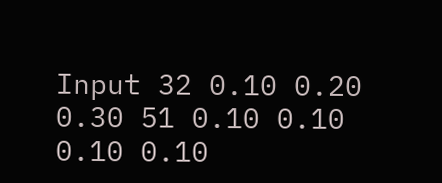Input 32 0.10 0.20 0.30 51 0.10 0.10 0.10 0.10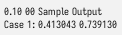0.10 00 Sample Output Case 1: 0.413043 0.739130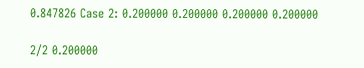0.847826 Case 2: 0.200000 0.200000 0.200000 0.200000

2/2 0.200000